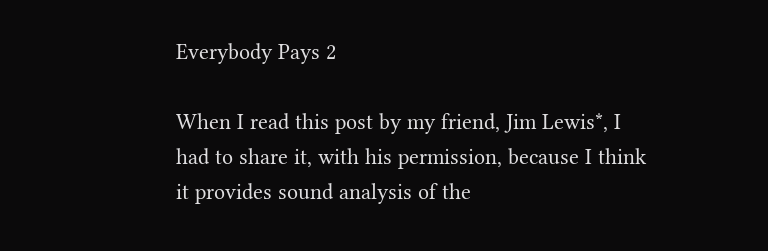Everybody Pays 2

When I read this post by my friend, Jim Lewis*, I had to share it, with his permission, because I think it provides sound analysis of the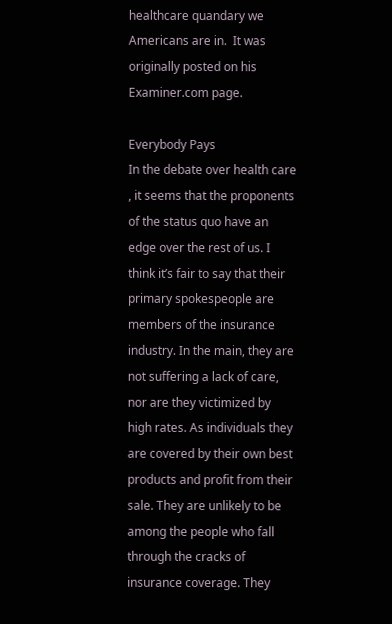healthcare quandary we Americans are in.  It was originally posted on his Examiner.com page.

Everybody Pays
In the debate over health care
, it seems that the proponents of the status quo have an edge over the rest of us. I think it’s fair to say that their primary spokespeople are members of the insurance industry. In the main, they are not suffering a lack of care, nor are they victimized by high rates. As individuals they are covered by their own best products and profit from their sale. They are unlikely to be among the people who fall through the cracks of insurance coverage. They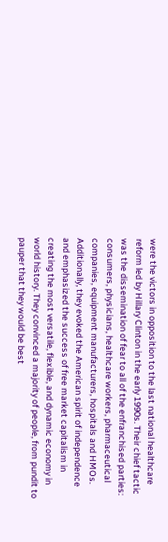were the victors in opposition to the last national healthcare reform led by Hillary Clinton in the early 1990s. Their chief tactic was the dissemination of fear to all of the enfranchised parties: consumers, physicians, healthcare workers, pharmaceutical companies, equipment manufacturers, hospitals and HMOs. Additionally, they evoked the American spirit of independence and emphasized the success of free market capitalism in creating the most versatile, flexible, and dynamic economy in world history. They convinced a majority of people, from pundit to pauper that they would be best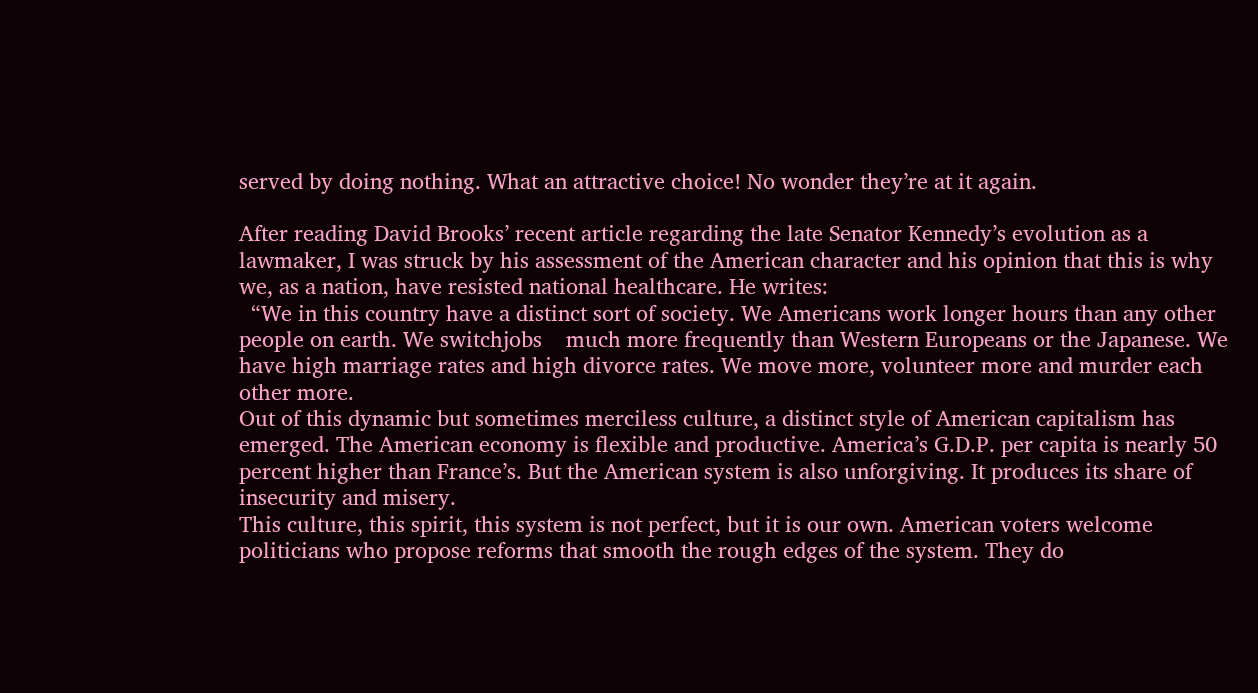served by doing nothing. What an attractive choice! No wonder they’re at it again.

After reading David Brooks’ recent article regarding the late Senator Kennedy’s evolution as a lawmaker, I was struck by his assessment of the American character and his opinion that this is why we, as a nation, have resisted national healthcare. He writes:
  “We in this country have a distinct sort of society. We Americans work longer hours than any other people on earth. We switchjobs    much more frequently than Western Europeans or the Japanese. We have high marriage rates and high divorce rates. We move more, volunteer more and murder each other more.
Out of this dynamic but sometimes merciless culture, a distinct style of American capitalism has emerged. The American economy is flexible and productive. America’s G.D.P. per capita is nearly 50 percent higher than France’s. But the American system is also unforgiving. It produces its share of insecurity and misery.
This culture, this spirit, this system is not perfect, but it is our own. American voters welcome politicians who propose reforms that smooth the rough edges of the system. They do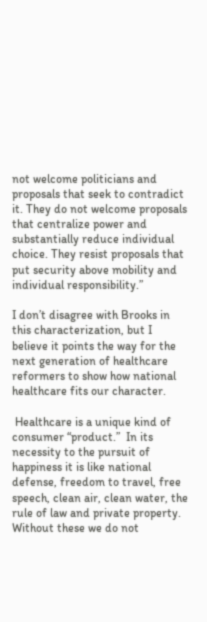not welcome politicians and proposals that seek to contradict it. They do not welcome proposals that centralize power and substantially reduce individual choice. They resist proposals that put security above mobility and individual responsibility.”

I don’t disagree with Brooks in this characterization, but I believe it points the way for the next generation of healthcare reformers to show how national healthcare fits our character.

 Healthcare is a unique kind of consumer “product.”  In its necessity to the pursuit of happiness it is like national defense, freedom to travel, free speech, clean air, clean water, the rule of law and private property. Without these we do not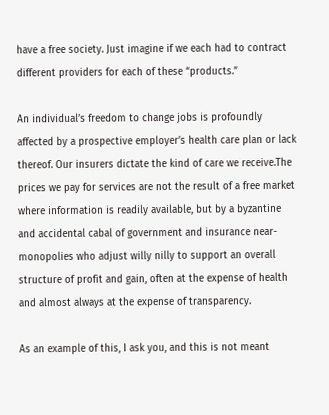have a free society. Just imagine if we each had to contract different providers for each of these “products.”

An individual’s freedom to change jobs is profoundly affected by a prospective employer’s health care plan or lack thereof. Our insurers dictate the kind of care we receive.The prices we pay for services are not the result of a free market where information is readily available, but by a byzantine and accidental cabal of government and insurance near-monopolies who adjust willy nilly to support an overall structure of profit and gain, often at the expense of health and almost always at the expense of transparency.

As an example of this, I ask you, and this is not meant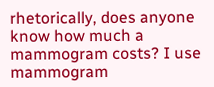rhetorically, does anyone know how much a mammogram costs? I use mammogram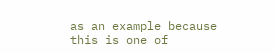as an example because this is one of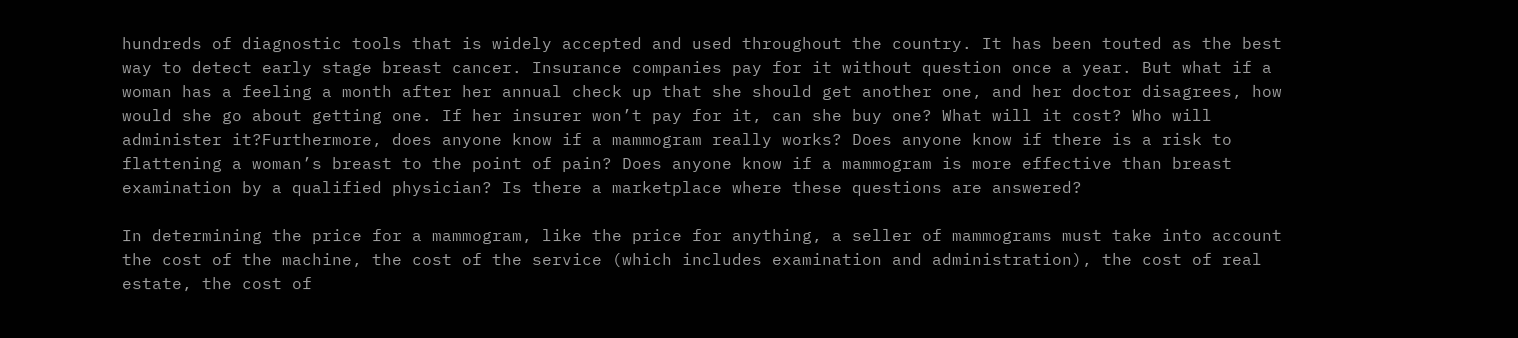hundreds of diagnostic tools that is widely accepted and used throughout the country. It has been touted as the best way to detect early stage breast cancer. Insurance companies pay for it without question once a year. But what if a woman has a feeling a month after her annual check up that she should get another one, and her doctor disagrees, how would she go about getting one. If her insurer won’t pay for it, can she buy one? What will it cost? Who will administer it?Furthermore, does anyone know if a mammogram really works? Does anyone know if there is a risk to flattening a woman’s breast to the point of pain? Does anyone know if a mammogram is more effective than breast examination by a qualified physician? Is there a marketplace where these questions are answered?

In determining the price for a mammogram, like the price for anything, a seller of mammograms must take into account the cost of the machine, the cost of the service (which includes examination and administration), the cost of real estate, the cost of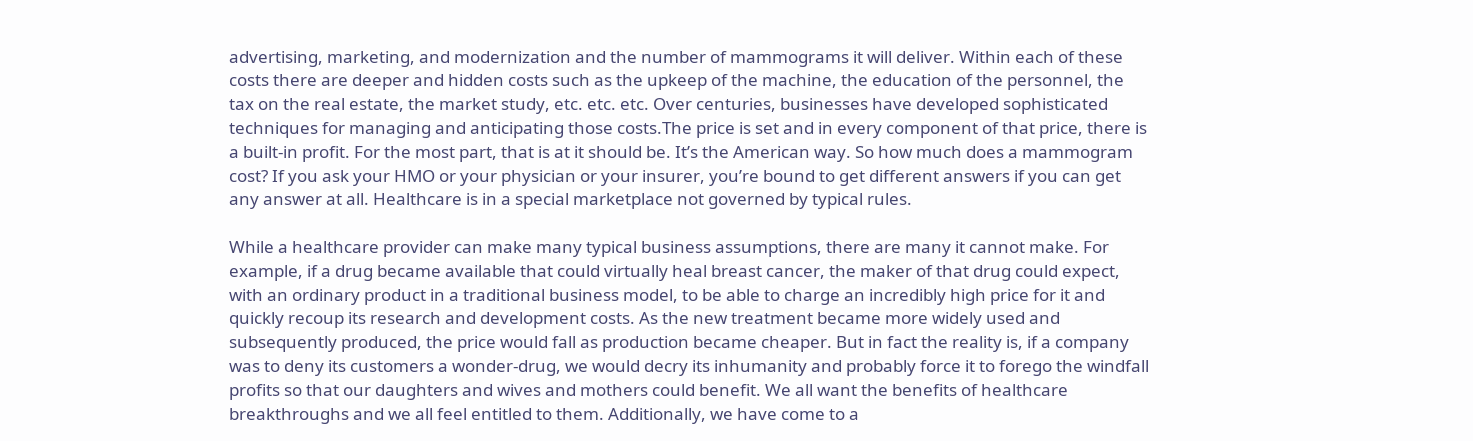advertising, marketing, and modernization and the number of mammograms it will deliver. Within each of these costs there are deeper and hidden costs such as the upkeep of the machine, the education of the personnel, the tax on the real estate, the market study, etc. etc. etc. Over centuries, businesses have developed sophisticated techniques for managing and anticipating those costs.The price is set and in every component of that price, there is a built-in profit. For the most part, that is at it should be. It’s the American way. So how much does a mammogram cost? If you ask your HMO or your physician or your insurer, you’re bound to get different answers if you can get any answer at all. Healthcare is in a special marketplace not governed by typical rules.

While a healthcare provider can make many typical business assumptions, there are many it cannot make. For example, if a drug became available that could virtually heal breast cancer, the maker of that drug could expect, with an ordinary product in a traditional business model, to be able to charge an incredibly high price for it and quickly recoup its research and development costs. As the new treatment became more widely used and subsequently produced, the price would fall as production became cheaper. But in fact the reality is, if a company was to deny its customers a wonder-drug, we would decry its inhumanity and probably force it to forego the windfall profits so that our daughters and wives and mothers could benefit. We all want the benefits of healthcare breakthroughs and we all feel entitled to them. Additionally, we have come to a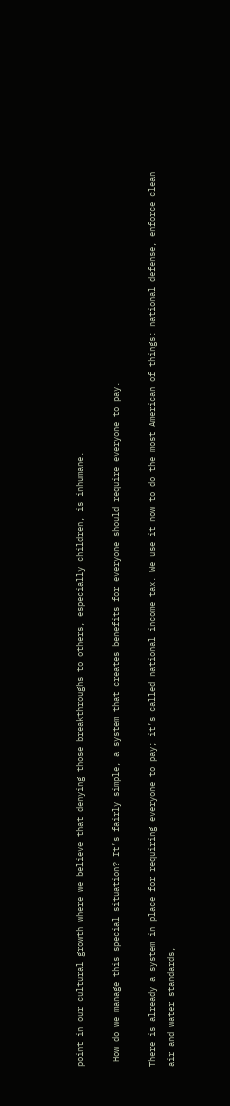point in our cultural growth where we believe that denying those breakthroughs to others, especially children, is inhumane.

 How do we manage this special situation? It’s fairly simple, a system that creates benefits for everyone should require everyone to pay.

There is already a system in place for requiring everyone to pay; it’s called national income tax. We use it now to do the most American of things: national defense, enforce clean air and water standards,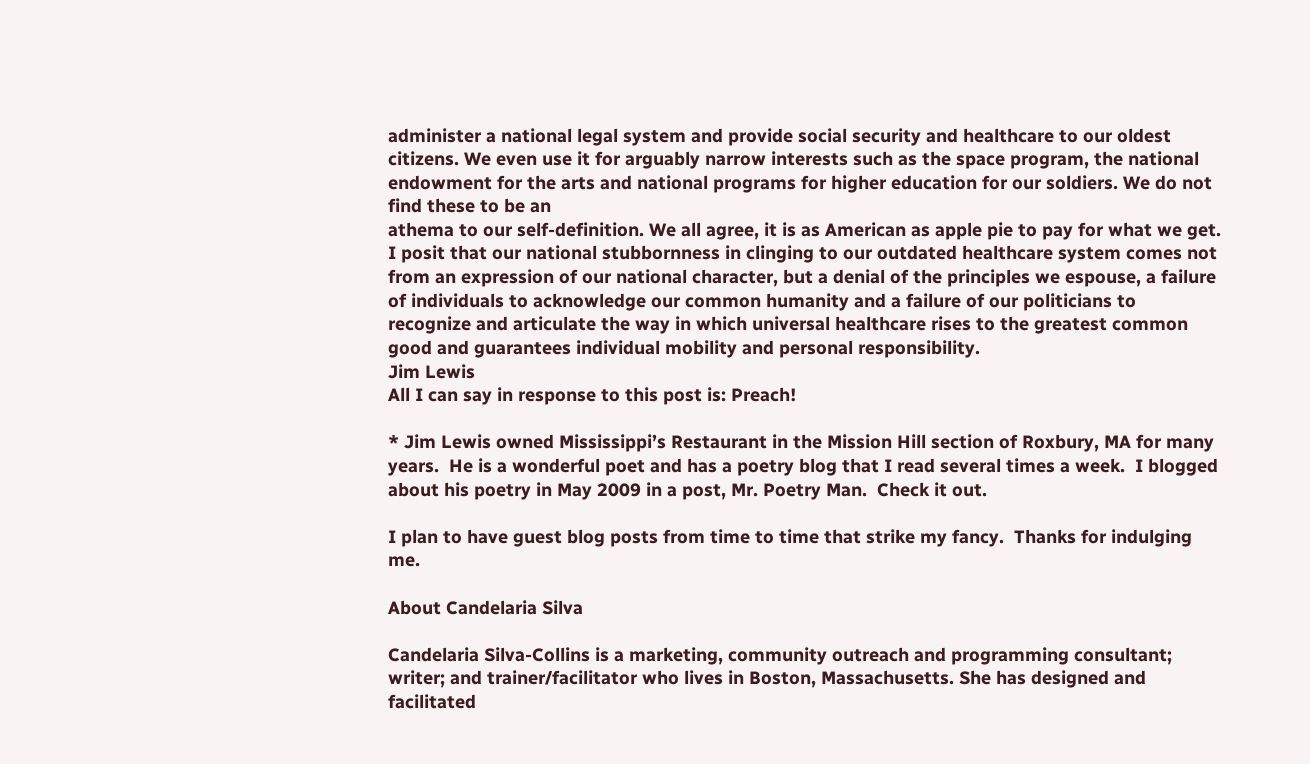administer a national legal system and provide social security and healthcare to our oldest citizens. We even use it for arguably narrow interests such as the space program, the national endowment for the arts and national programs for higher education for our soldiers. We do not find these to be an
athema to our self-definition. We all agree, it is as American as apple pie to pay for what we get. I posit that our national stubbornness in clinging to our outdated healthcare system comes not from an expression of our national character, but a denial of the principles we espouse, a failure of individuals to acknowledge our common humanity and a failure of our politicians to recognize and articulate the way in which universal healthcare rises to the greatest common good and guarantees individual mobility and personal responsibility.
Jim Lewis
All I can say in response to this post is: Preach!

* Jim Lewis owned Mississippi’s Restaurant in the Mission Hill section of Roxbury, MA for many years.  He is a wonderful poet and has a poetry blog that I read several times a week.  I blogged about his poetry in May 2009 in a post, Mr. Poetry Man.  Check it out.

I plan to have guest blog posts from time to time that strike my fancy.  Thanks for indulging me.

About Candelaria Silva

Candelaria Silva-Collins is a marketing, community outreach and programming consultant; writer; and trainer/facilitator who lives in Boston, Massachusetts. She has designed and facilitated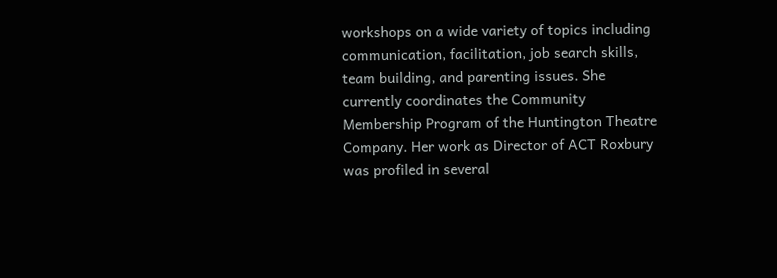workshops on a wide variety of topics including communication, facilitation, job search skills, team building, and parenting issues. She currently coordinates the Community Membership Program of the Huntington Theatre Company. Her work as Director of ACT Roxbury was profiled in several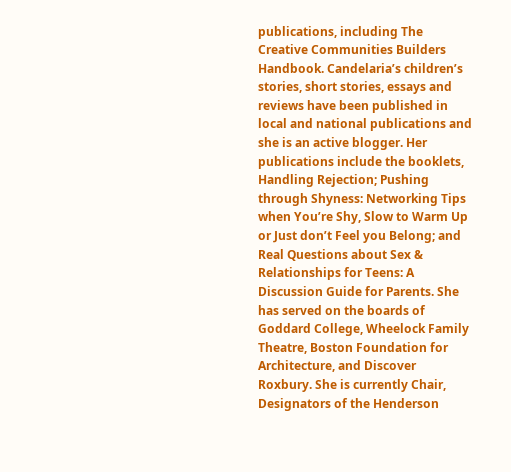publications, including The Creative Communities Builders Handbook. Candelaria’s children’s stories, short stories, essays and reviews have been published in local and national publications and she is an active blogger. Her publications include the booklets, Handling Rejection; Pushing through Shyness: Networking Tips when You’re Shy, Slow to Warm Up or Just don’t Feel you Belong; and Real Questions about Sex & Relationships for Teens: A Discussion Guide for Parents. She has served on the boards of Goddard College, Wheelock Family Theatre, Boston Foundation for Architecture, and Discover Roxbury. She is currently Chair, Designators of the Henderson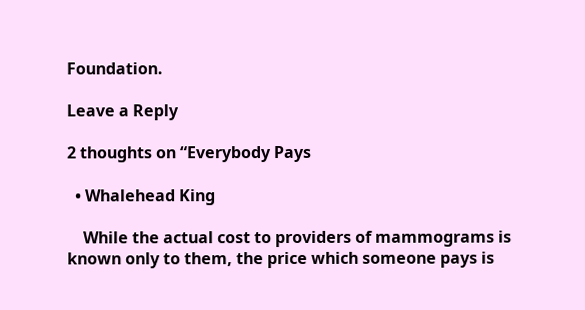Foundation.

Leave a Reply

2 thoughts on “Everybody Pays

  • Whalehead King

    While the actual cost to providers of mammograms is known only to them, the price which someone pays is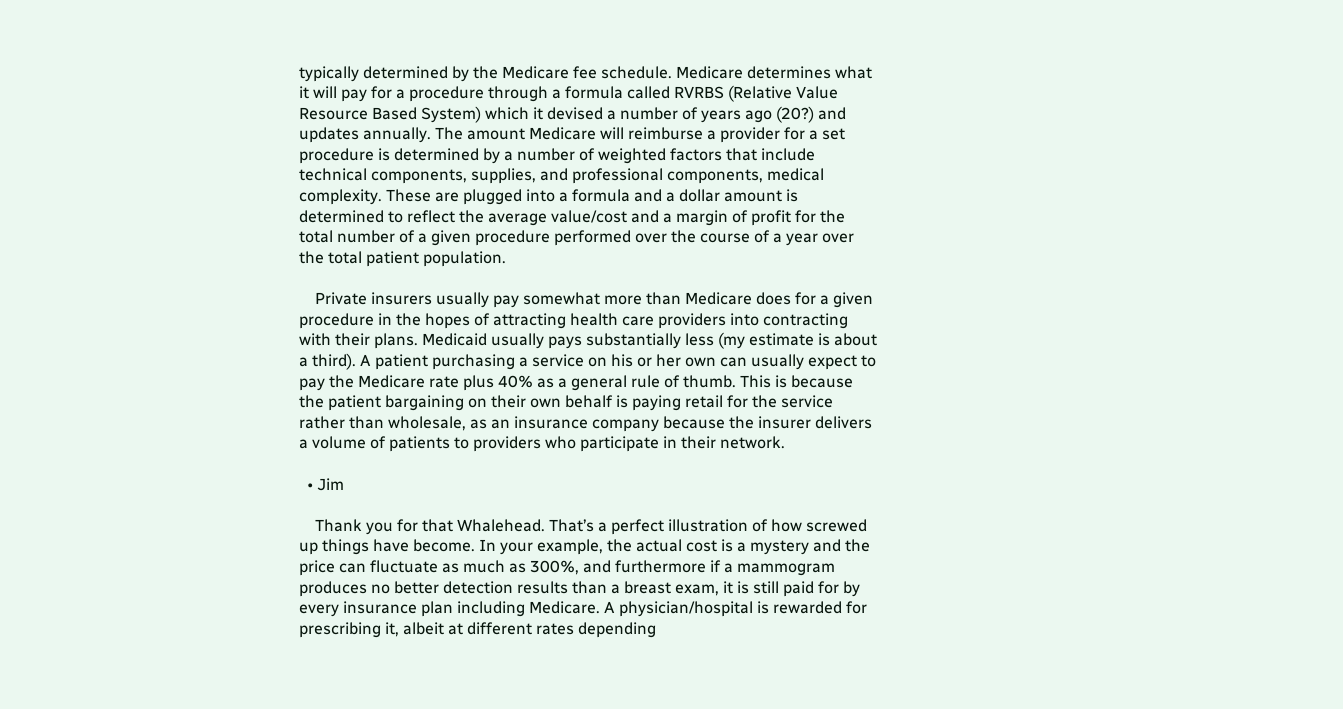typically determined by the Medicare fee schedule. Medicare determines what it will pay for a procedure through a formula called RVRBS (Relative Value Resource Based System) which it devised a number of years ago (20?) and updates annually. The amount Medicare will reimburse a provider for a set procedure is determined by a number of weighted factors that include technical components, supplies, and professional components, medical complexity. These are plugged into a formula and a dollar amount is determined to reflect the average value/cost and a margin of profit for the total number of a given procedure performed over the course of a year over the total patient population.

    Private insurers usually pay somewhat more than Medicare does for a given procedure in the hopes of attracting health care providers into contracting with their plans. Medicaid usually pays substantially less (my estimate is about a third). A patient purchasing a service on his or her own can usually expect to pay the Medicare rate plus 40% as a general rule of thumb. This is because the patient bargaining on their own behalf is paying retail for the service rather than wholesale, as an insurance company because the insurer delivers a volume of patients to providers who participate in their network.

  • Jim

    Thank you for that Whalehead. That’s a perfect illustration of how screwed up things have become. In your example, the actual cost is a mystery and the price can fluctuate as much as 300%, and furthermore if a mammogram produces no better detection results than a breast exam, it is still paid for by every insurance plan including Medicare. A physician/hospital is rewarded for prescribing it, albeit at different rates depending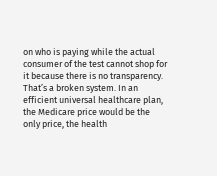on who is paying while the actual consumer of the test cannot shop for it because there is no transparency. That’s a broken system. In an efficient universal healthcare plan, the Medicare price would be the only price, the health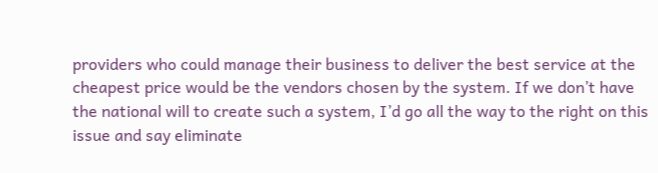providers who could manage their business to deliver the best service at the cheapest price would be the vendors chosen by the system. If we don’t have the national will to create such a system, I’d go all the way to the right on this issue and say eliminate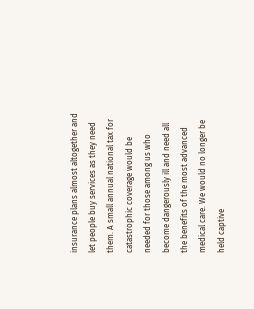insurance plans almost altogether and let people buy services as they need them. A small annual national tax for catastrophic coverage would be needed for those among us who become dangerously ill and need all the benefits of the most advanced medical care. We would no longer be held captive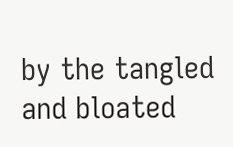by the tangled and bloated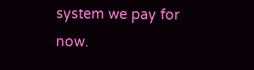system we pay for now.